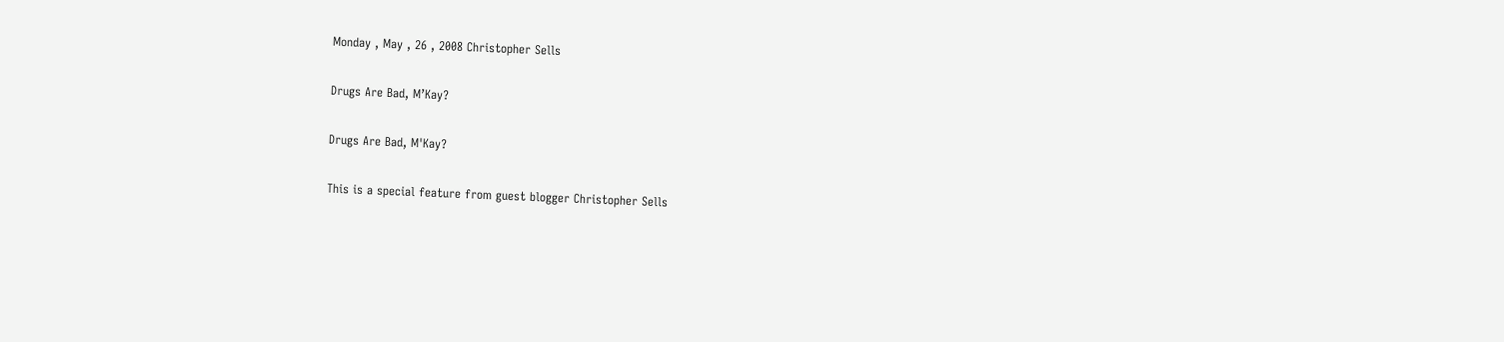Monday , May , 26 , 2008 Christopher Sells

Drugs Are Bad, M’Kay?

Drugs Are Bad, M'Kay?

This is a special feature from guest blogger Christopher Sells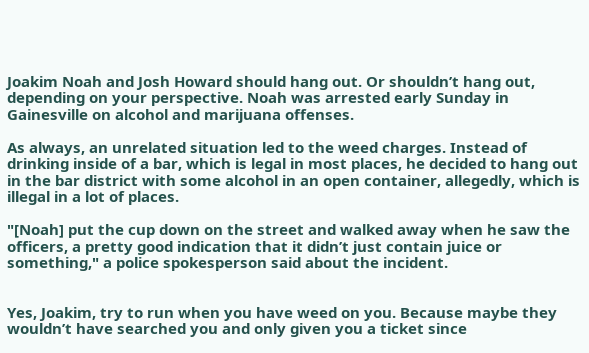Joakim Noah and Josh Howard should hang out. Or shouldn’t hang out, depending on your perspective. Noah was arrested early Sunday in Gainesville on alcohol and marijuana offenses.

As always, an unrelated situation led to the weed charges. Instead of drinking inside of a bar, which is legal in most places, he decided to hang out in the bar district with some alcohol in an open container, allegedly, which is illegal in a lot of places.

"[Noah] put the cup down on the street and walked away when he saw the officers, a pretty good indication that it didn’t just contain juice or something," a police spokesperson said about the incident.


Yes, Joakim, try to run when you have weed on you. Because maybe they wouldn’t have searched you and only given you a ticket since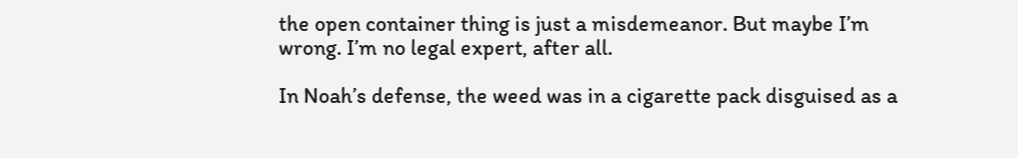the open container thing is just a misdemeanor. But maybe I’m wrong. I’m no legal expert, after all.

In Noah’s defense, the weed was in a cigarette pack disguised as a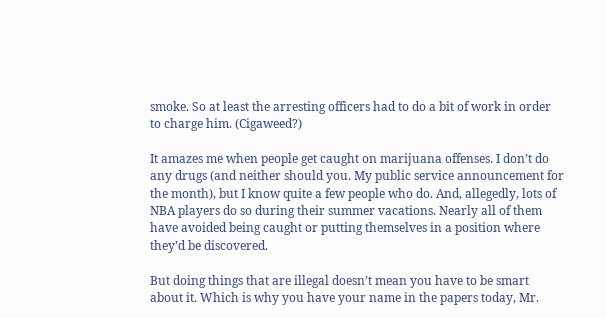smoke. So at least the arresting officers had to do a bit of work in order to charge him. (Cigaweed?)

It amazes me when people get caught on marijuana offenses. I don’t do any drugs (and neither should you. My public service announcement for the month), but I know quite a few people who do. And, allegedly, lots of NBA players do so during their summer vacations. Nearly all of them have avoided being caught or putting themselves in a position where they’d be discovered.

But doing things that are illegal doesn’t mean you have to be smart about it. Which is why you have your name in the papers today, Mr.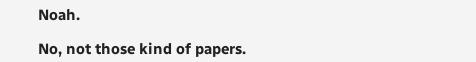Noah.

No, not those kind of papers.